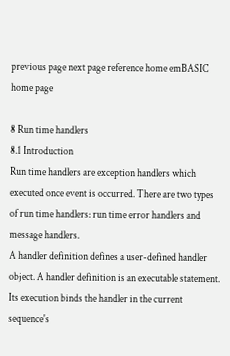previous page next page reference home emBASIC home page

8 Run time handlers
8.1 Introduction
Run time handlers are exception handlers which executed once event is occurred. There are two types of run time handlers: run time error handlers and message handlers.
A handler definition defines a user-defined handler object. A handler definition is an executable statement. Its execution binds the handler in the current sequence's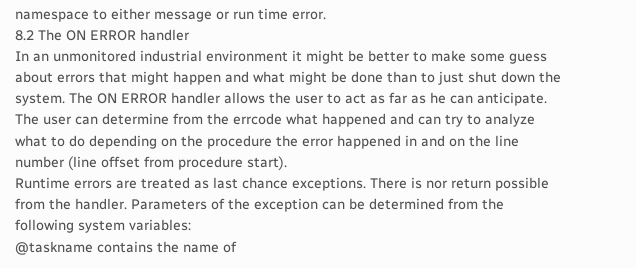namespace to either message or run time error.
8.2 The ON ERROR handler
In an unmonitored industrial environment it might be better to make some guess about errors that might happen and what might be done than to just shut down the system. The ON ERROR handler allows the user to act as far as he can anticipate.
The user can determine from the errcode what happened and can try to analyze what to do depending on the procedure the error happened in and on the line number (line offset from procedure start).
Runtime errors are treated as last chance exceptions. There is nor return possible from the handler. Parameters of the exception can be determined from the following system variables:
@taskname contains the name of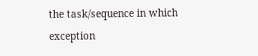the task/sequence in which exception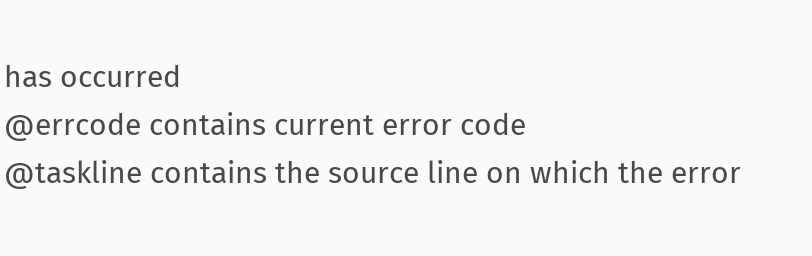has occurred
@errcode contains current error code
@taskline contains the source line on which the error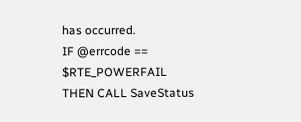has occurred.
IF @errcode == $RTE_POWERFAIL THEN CALL SaveStatus